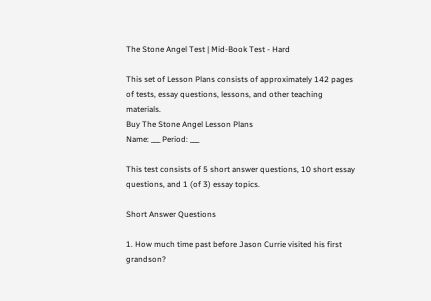The Stone Angel Test | Mid-Book Test - Hard

This set of Lesson Plans consists of approximately 142 pages of tests, essay questions, lessons, and other teaching materials.
Buy The Stone Angel Lesson Plans
Name: ___ Period: ___

This test consists of 5 short answer questions, 10 short essay questions, and 1 (of 3) essay topics.

Short Answer Questions

1. How much time past before Jason Currie visited his first grandson?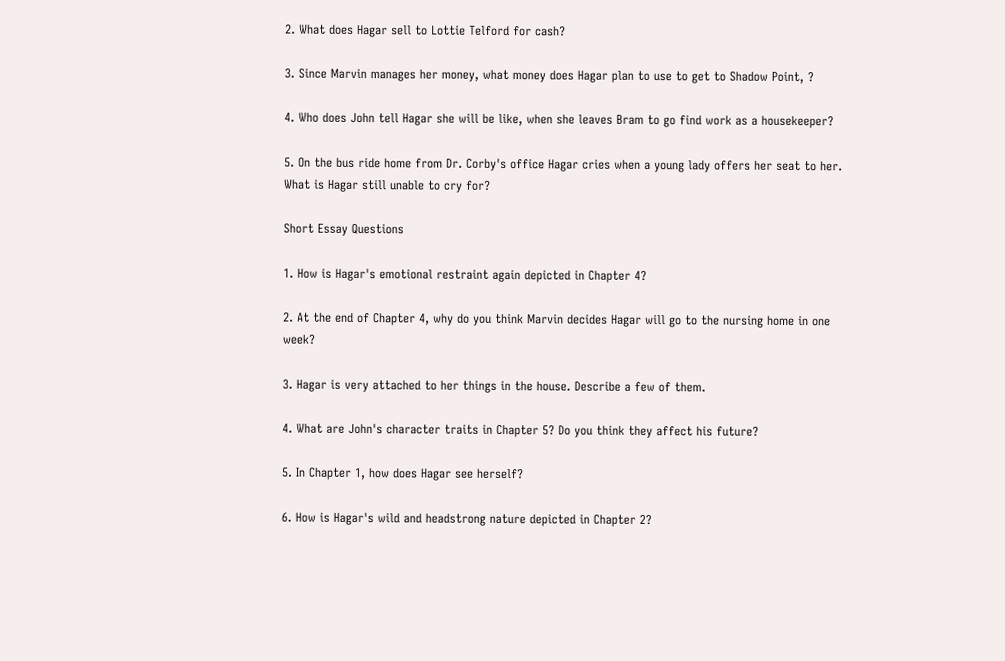2. What does Hagar sell to Lottie Telford for cash?

3. Since Marvin manages her money, what money does Hagar plan to use to get to Shadow Point, ?

4. Who does John tell Hagar she will be like, when she leaves Bram to go find work as a housekeeper?

5. On the bus ride home from Dr. Corby's office Hagar cries when a young lady offers her seat to her. What is Hagar still unable to cry for?

Short Essay Questions

1. How is Hagar's emotional restraint again depicted in Chapter 4?

2. At the end of Chapter 4, why do you think Marvin decides Hagar will go to the nursing home in one week?

3. Hagar is very attached to her things in the house. Describe a few of them.

4. What are John's character traits in Chapter 5? Do you think they affect his future?

5. In Chapter 1, how does Hagar see herself?

6. How is Hagar's wild and headstrong nature depicted in Chapter 2?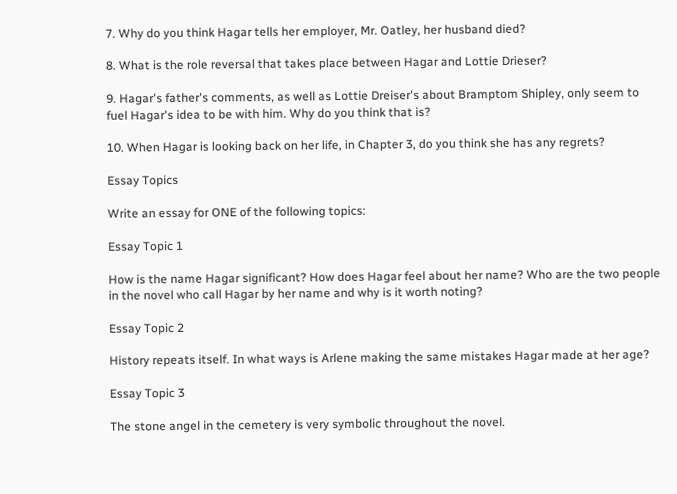7. Why do you think Hagar tells her employer, Mr. Oatley, her husband died?

8. What is the role reversal that takes place between Hagar and Lottie Drieser?

9. Hagar's father's comments, as well as Lottie Dreiser's about Bramptom Shipley, only seem to fuel Hagar's idea to be with him. Why do you think that is?

10. When Hagar is looking back on her life, in Chapter 3, do you think she has any regrets?

Essay Topics

Write an essay for ONE of the following topics:

Essay Topic 1

How is the name Hagar significant? How does Hagar feel about her name? Who are the two people in the novel who call Hagar by her name and why is it worth noting?

Essay Topic 2

History repeats itself. In what ways is Arlene making the same mistakes Hagar made at her age?

Essay Topic 3

The stone angel in the cemetery is very symbolic throughout the novel.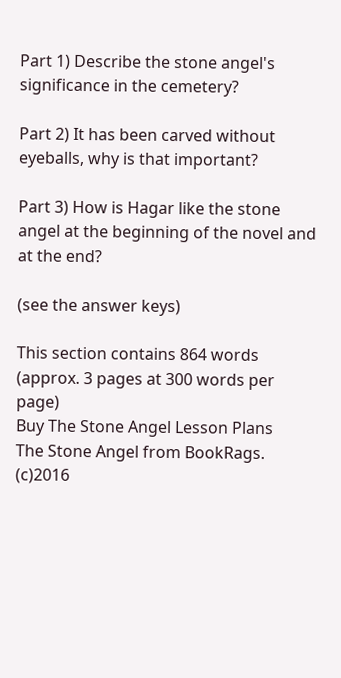Part 1) Describe the stone angel's significance in the cemetery?

Part 2) It has been carved without eyeballs, why is that important?

Part 3) How is Hagar like the stone angel at the beginning of the novel and at the end?

(see the answer keys)

This section contains 864 words
(approx. 3 pages at 300 words per page)
Buy The Stone Angel Lesson Plans
The Stone Angel from BookRags. (c)2016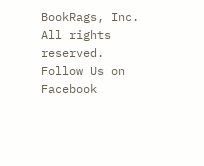BookRags, Inc. All rights reserved.
Follow Us on Facebook